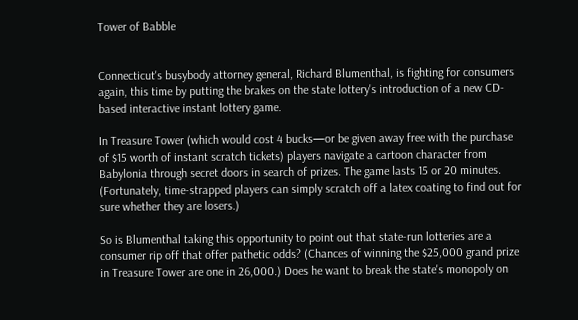Tower of Babble


Connecticut's busybody attorney general, Richard Blumenthal, is fighting for consumers again, this time by putting the brakes on the state lottery's introduction of a new CD-based interactive instant lottery game.

In Treasure Tower (which would cost 4 bucks—or be given away free with the purchase of $15 worth of instant scratch tickets) players navigate a cartoon character from Babylonia through secret doors in search of prizes. The game lasts 15 or 20 minutes. (Fortunately, time-strapped players can simply scratch off a latex coating to find out for sure whether they are losers.)

So is Blumenthal taking this opportunity to point out that state-run lotteries are a consumer rip off that offer pathetic odds? (Chances of winning the $25,000 grand prize in Treasure Tower are one in 26,000.) Does he want to break the state's monopoly on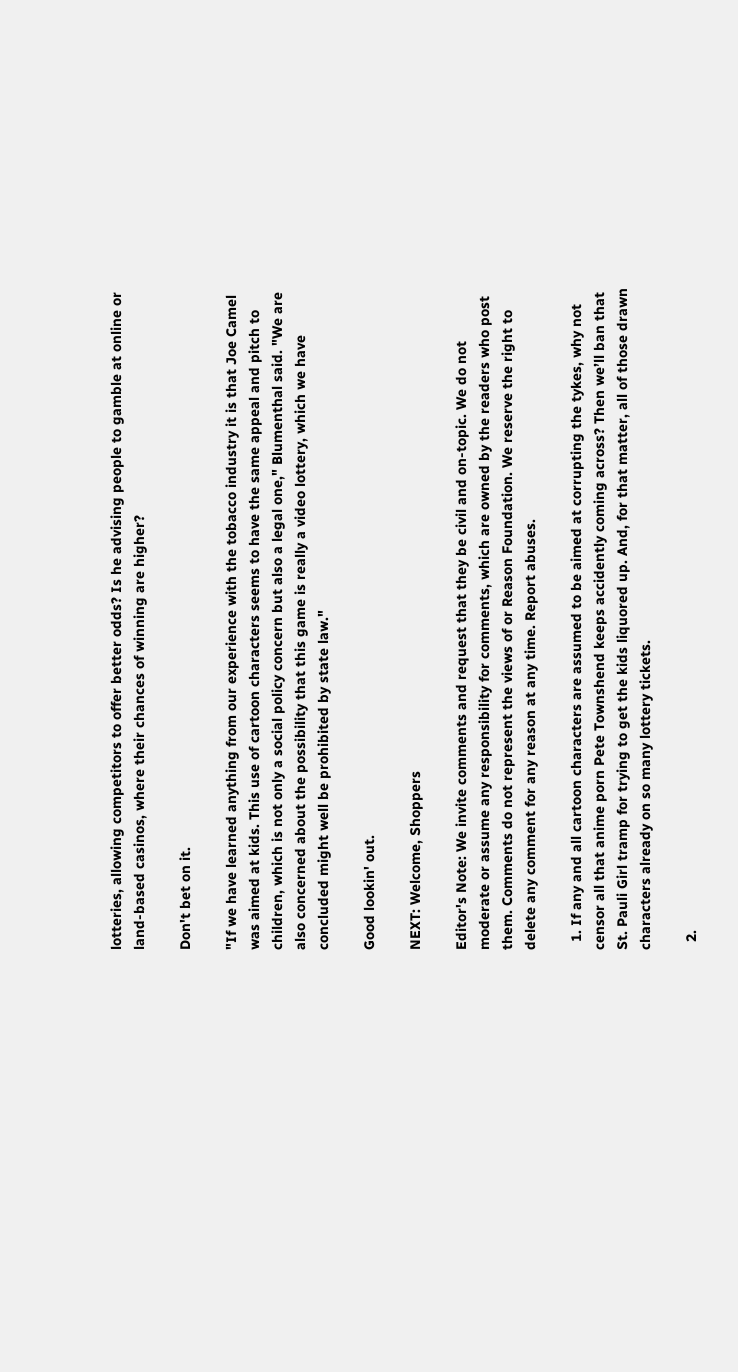lotteries, allowing competitors to offer better odds? Is he advising people to gamble at online or land-based casinos, where their chances of winning are higher?

Don't bet on it.

"If we have learned anything from our experience with the tobacco industry it is that Joe Camel was aimed at kids. This use of cartoon characters seems to have the same appeal and pitch to children, which is not only a social policy concern but also a legal one," Blumenthal said. "We are also concerned about the possibility that this game is really a video lottery, which we have concluded might well be prohibited by state law."

Good lookin' out.

NEXT: Welcome, Shoppers

Editor's Note: We invite comments and request that they be civil and on-topic. We do not moderate or assume any responsibility for comments, which are owned by the readers who post them. Comments do not represent the views of or Reason Foundation. We reserve the right to delete any comment for any reason at any time. Report abuses.

  1. If any and all cartoon characters are assumed to be aimed at corrupting the tykes, why not censor all that anime porn Pete Townshend keeps accidently coming across? Then we’ll ban that St. Pauli Girl tramp for trying to get the kids liquored up. And, for that matter, all of those drawn characters already on so many lottery tickets.

  2.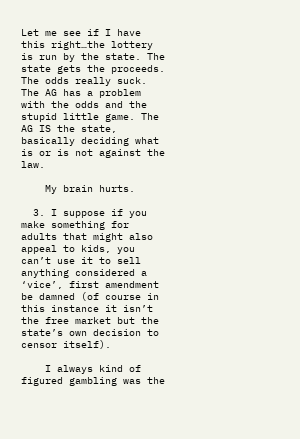Let me see if I have this right…the lottery is run by the state. The state gets the proceeds. The odds really suck. The AG has a problem with the odds and the stupid little game. The AG IS the state, basically deciding what is or is not against the law.

    My brain hurts.

  3. I suppose if you make something for adults that might also appeal to kids, you can’t use it to sell anything considered a ‘vice’, first amendment be damned (of course in this instance it isn’t the free market but the state’s own decision to censor itself).

    I always kind of figured gambling was the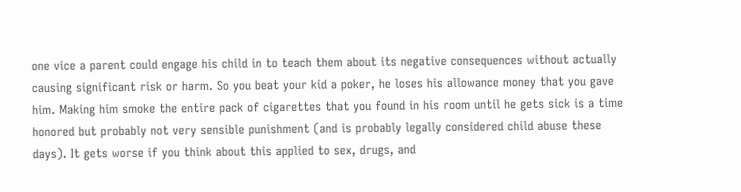one vice a parent could engage his child in to teach them about its negative consequences without actually causing significant risk or harm. So you beat your kid a poker, he loses his allowance money that you gave him. Making him smoke the entire pack of cigarettes that you found in his room until he gets sick is a time honored but probably not very sensible punishment (and is probably legally considered child abuse these days). It gets worse if you think about this applied to sex, drugs, and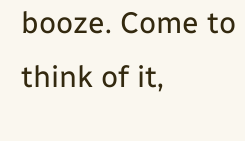booze. Come to think of it,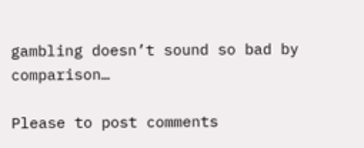gambling doesn’t sound so bad by comparison…

Please to post comments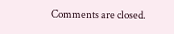Comments are closed.